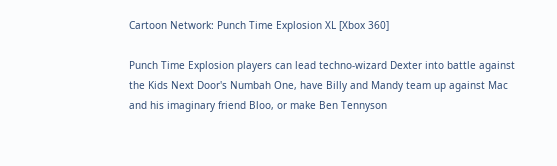Cartoon Network: Punch Time Explosion XL [Xbox 360]

Punch Time Explosion players can lead techno-wizard Dexter into battle against the Kids Next Door's Numbah One, have Billy and Mandy team up against Mac and his imaginary friend Bloo, or make Ben Tennyson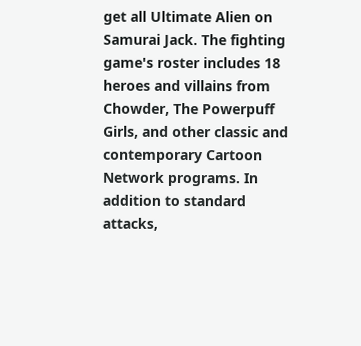get all Ultimate Alien on Samurai Jack. The fighting game's roster includes 18 heroes and villains from Chowder, The Powerpuff Girls, and other classic and contemporary Cartoon Network programs. In addition to standard attacks,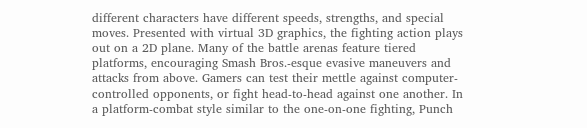different characters have different speeds, strengths, and special moves. Presented with virtual 3D graphics, the fighting action plays out on a 2D plane. Many of the battle arenas feature tiered platforms, encouraging Smash Bros.-esque evasive maneuvers and attacks from above. Gamers can test their mettle against computer-controlled opponents, or fight head-to-head against one another. In a platform-combat style similar to the one-on-one fighting, Punch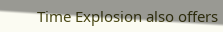Time Explosion also offers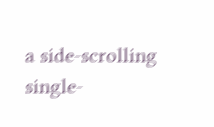a side-scrolling single-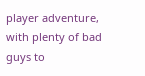player adventure, with plenty of bad guys to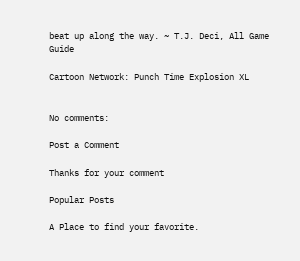beat up along the way. ~ T.J. Deci, All Game Guide

Cartoon Network: Punch Time Explosion XL


No comments:

Post a Comment

Thanks for your comment

Popular Posts

A Place to find your favorite.